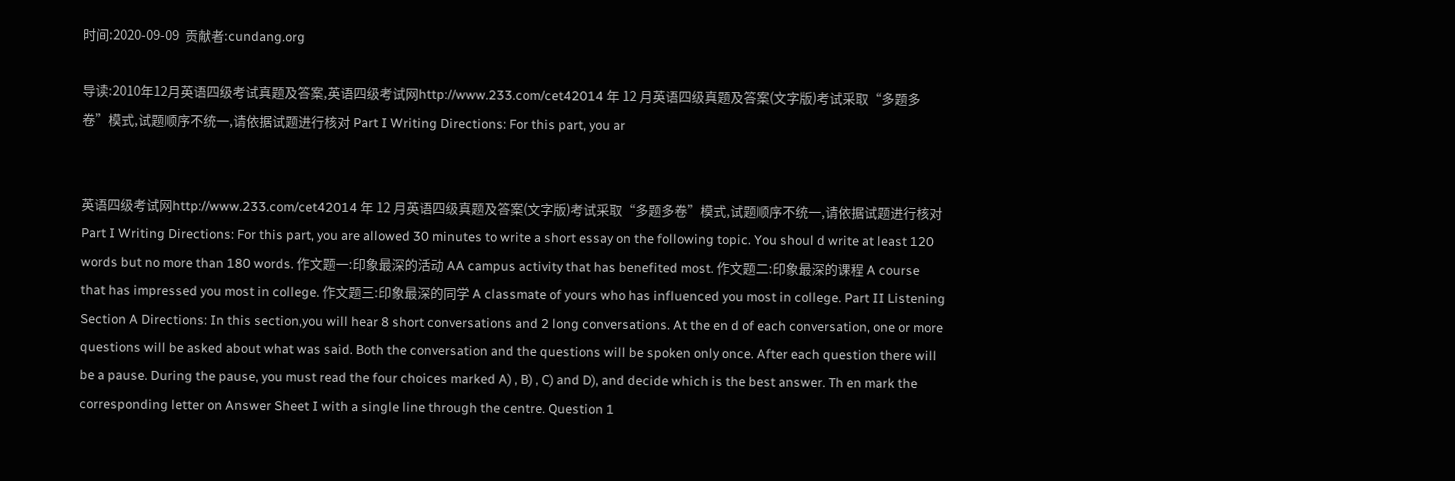时间:2020-09-09  贡献者:cundang.org

导读:2010年12月英语四级考试真题及答案,英语四级考试网http://www.233.com/cet42014 年 12 月英语四级真题及答案(文字版)考试采取“多题多卷”模式,试题顺序不统一,请依据试题进行核对 Part I Writing Directions: For this part, you ar


英语四级考试网http://www.233.com/cet42014 年 12 月英语四级真题及答案(文字版)考试采取“多题多卷”模式,试题顺序不统一,请依据试题进行核对 Part I Writing Directions: For this part, you are allowed 30 minutes to write a short essay on the following topic. You shoul d write at least 120 words but no more than 180 words. 作文题一:印象最深的活动 AA campus activity that has benefited most. 作文题二:印象最深的课程 A course that has impressed you most in college. 作文题三:印象最深的同学 A classmate of yours who has influenced you most in college. Part II Listening Section A Directions: In this section,you will hear 8 short conversations and 2 long conversations. At the en d of each conversation, one or more questions will be asked about what was said. Both the conversation and the questions will be spoken only once. After each question there will be a pause. During the pause, you must read the four choices marked A) , B) , C) and D), and decide which is the best answer. Th en mark the corresponding letter on Answer Sheet I with a single line through the centre. Question 1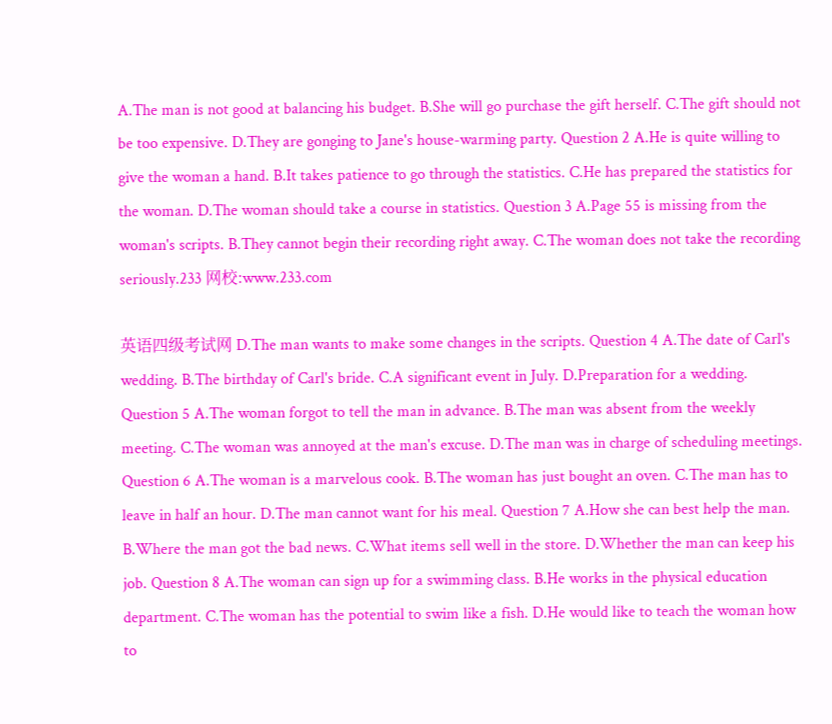A.The man is not good at balancing his budget. B.She will go purchase the gift herself. C.The gift should not be too expensive. D.They are gonging to Jane's house-warming party. Question 2 A.He is quite willing to give the woman a hand. B.It takes patience to go through the statistics. C.He has prepared the statistics for the woman. D.The woman should take a course in statistics. Question 3 A.Page 55 is missing from the woman's scripts. B.They cannot begin their recording right away. C.The woman does not take the recording seriously.233 网校:www.233.com

英语四级考试网 D.The man wants to make some changes in the scripts. Question 4 A.The date of Carl's wedding. B.The birthday of Carl's bride. C.A significant event in July. D.Preparation for a wedding. Question 5 A.The woman forgot to tell the man in advance. B.The man was absent from the weekly meeting. C.The woman was annoyed at the man's excuse. D.The man was in charge of scheduling meetings. Question 6 A.The woman is a marvelous cook. B.The woman has just bought an oven. C.The man has to leave in half an hour. D.The man cannot want for his meal. Question 7 A.How she can best help the man. B.Where the man got the bad news. C.What items sell well in the store. D.Whether the man can keep his job. Question 8 A.The woman can sign up for a swimming class. B.He works in the physical education department. C.The woman has the potential to swim like a fish. D.He would like to teach the woman how to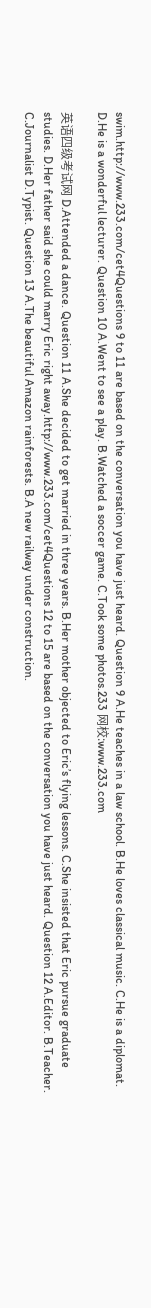swim.http://www.233.com/cet4Questions 9 to 11 are based on the conversation you have just heard. Question 9 A.He teaches in a law school. B.He loves classical music. C.He is a diplomat. D.He is a wonderful lecturer. Question 10 A.Went to see a play. B.Watched a soccer game. C.Took some photos.233 网校:www.233.com

英语四级考试网 D.Attended a dance. Question 11 A.She decided to get married in three years. B.Her mother objected to Eric’s flying lessons. C.She insisted that Eric pursue graduate studies. D.Her father said she could marry Eric right away.http://www.233.com/cet4Questions 12 to 15 are based on the conversation you have just heard. Question 12 A.Editor. B.Teacher. C.Journalist D.Typist. Question 13 A.The beautiful Amazon rainforests. B.A new railway under construction.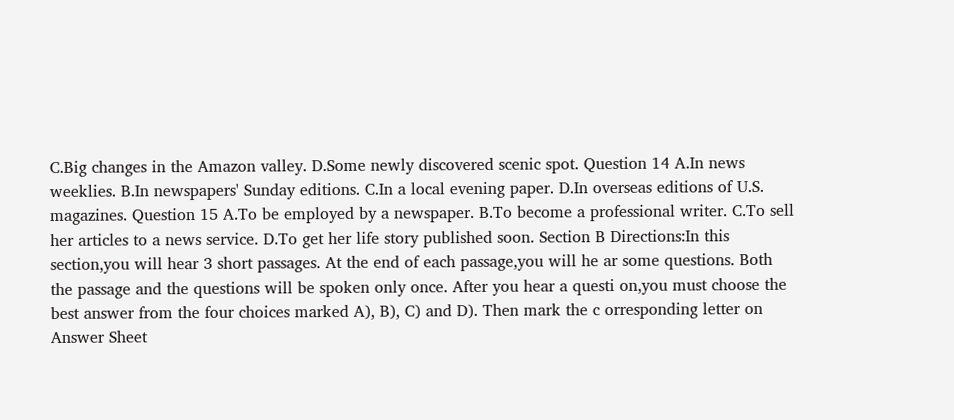C.Big changes in the Amazon valley. D.Some newly discovered scenic spot. Question 14 A.In news weeklies. B.In newspapers' Sunday editions. C.In a local evening paper. D.In overseas editions of U.S. magazines. Question 15 A.To be employed by a newspaper. B.To become a professional writer. C.To sell her articles to a news service. D.To get her life story published soon. Section B Directions:In this section,you will hear 3 short passages. At the end of each passage,you will he ar some questions. Both the passage and the questions will be spoken only once. After you hear a questi on,you must choose the best answer from the four choices marked A), B), C) and D). Then mark the c orresponding letter on Answer Sheet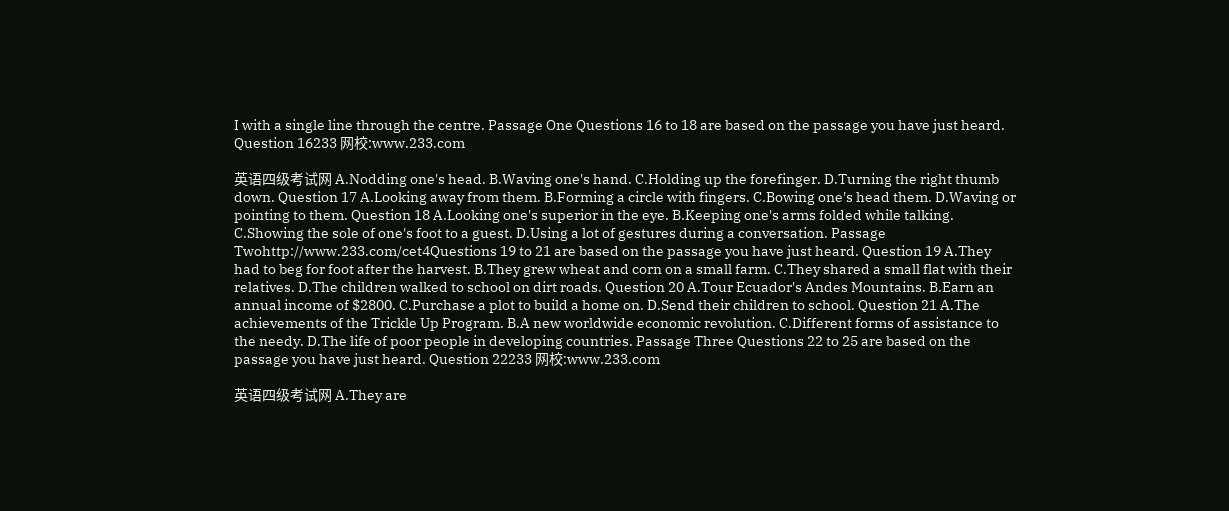I with a single line through the centre. Passage One Questions 16 to 18 are based on the passage you have just heard. Question 16233 网校:www.233.com

英语四级考试网 A.Nodding one's head. B.Waving one's hand. C.Holding up the forefinger. D.Turning the right thumb down. Question 17 A.Looking away from them. B.Forming a circle with fingers. C.Bowing one's head them. D.Waving or pointing to them. Question 18 A.Looking one's superior in the eye. B.Keeping one's arms folded while talking. C.Showing the sole of one's foot to a guest. D.Using a lot of gestures during a conversation. Passage Twohttp://www.233.com/cet4Questions 19 to 21 are based on the passage you have just heard. Question 19 A.They had to beg for foot after the harvest. B.They grew wheat and corn on a small farm. C.They shared a small flat with their relatives. D.The children walked to school on dirt roads. Question 20 A.Tour Ecuador's Andes Mountains. B.Earn an annual income of $2800. C.Purchase a plot to build a home on. D.Send their children to school. Question 21 A.The achievements of the Trickle Up Program. B.A new worldwide economic revolution. C.Different forms of assistance to the needy. D.The life of poor people in developing countries. Passage Three Questions 22 to 25 are based on the passage you have just heard. Question 22233 网校:www.233.com

英语四级考试网 A.They are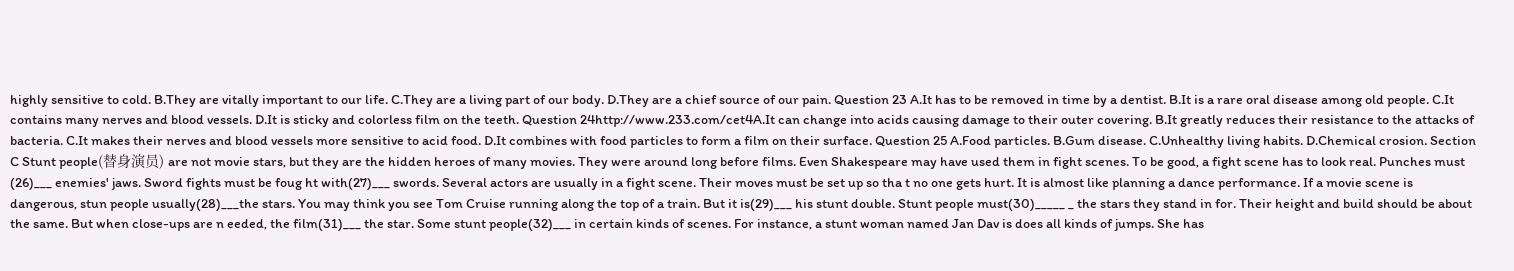highly sensitive to cold. B.They are vitally important to our life. C.They are a living part of our body. D.They are a chief source of our pain. Question 23 A.It has to be removed in time by a dentist. B.It is a rare oral disease among old people. C.It contains many nerves and blood vessels. D.It is sticky and colorless film on the teeth. Question 24http://www.233.com/cet4A.It can change into acids causing damage to their outer covering. B.It greatly reduces their resistance to the attacks of bacteria. C.It makes their nerves and blood vessels more sensitive to acid food. D.It combines with food particles to form a film on their surface. Question 25 A.Food particles. B.Gum disease. C.Unhealthy living habits. D.Chemical crosion. Section C Stunt people(替身演员) are not movie stars, but they are the hidden heroes of many movies. They were around long before films. Even Shakespeare may have used them in fight scenes. To be good, a fight scene has to look real. Punches must (26)___ enemies' jaws. Sword fights must be foug ht with(27)___ swords. Several actors are usually in a fight scene. Their moves must be set up so tha t no one gets hurt. It is almost like planning a dance performance. If a movie scene is dangerous, stun people usually(28)___the stars. You may think you see Tom Cruise running along the top of a train. But it is(29)___ his stunt double. Stunt people must(30)_____ _ the stars they stand in for. Their height and build should be about the same. But when close-ups are n eeded, the film(31)___ the star. Some stunt people(32)___ in certain kinds of scenes. For instance, a stunt woman named Jan Dav is does all kinds of jumps. She has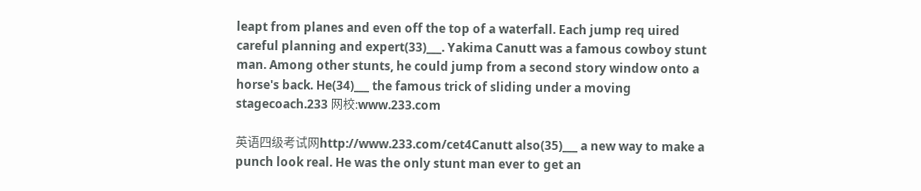leapt from planes and even off the top of a waterfall. Each jump req uired careful planning and expert(33)___. Yakima Canutt was a famous cowboy stunt man. Among other stunts, he could jump from a second story window onto a horse's back. He(34)___ the famous trick of sliding under a moving stagecoach.233 网校:www.233.com

英语四级考试网http://www.233.com/cet4Canutt also(35)___ a new way to make a punch look real. He was the only stunt man ever to get an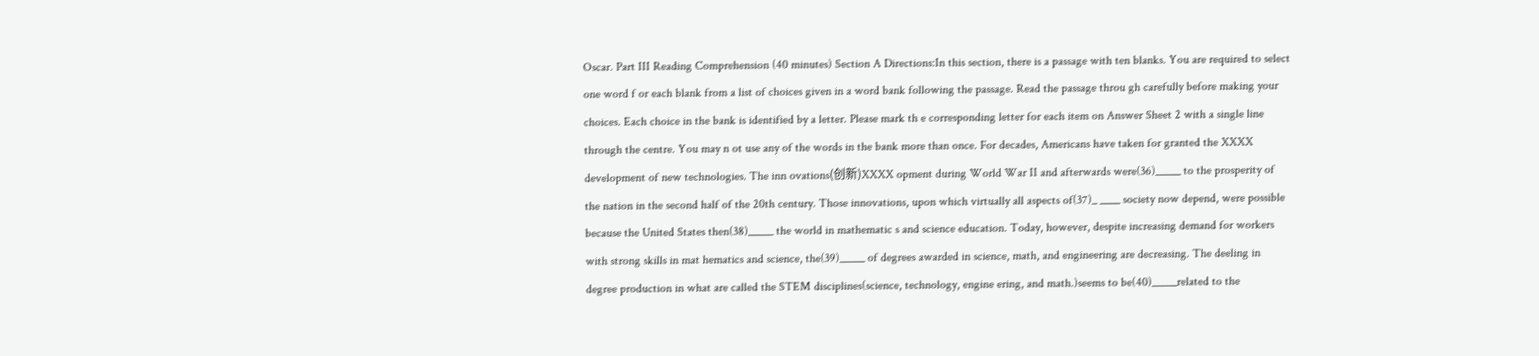Oscar. Part III Reading Comprehension (40 minutes) Section A Directions:In this section, there is a passage with ten blanks. You are required to select one word f or each blank from a list of choices given in a word bank following the passage. Read the passage throu gh carefully before making your choices. Each choice in the bank is identified by a letter. Please mark th e corresponding letter for each item on Answer Sheet 2 with a single line through the centre. You may n ot use any of the words in the bank more than once. For decades, Americans have taken for granted the XXXX development of new technologies. The inn ovations(创新)XXXX opment during World War II and afterwards were(36)_____ to the prosperity of the nation in the second half of the 20th century. Those innovations, upon which virtually all aspects of(37)_ ____ society now depend, were possible because the United States then(38)_____ the world in mathematic s and science education. Today, however, despite increasing demand for workers with strong skills in mat hematics and science, the(39)_____ of degrees awarded in science, math, and engineering are decreasing. The deeling in degree production in what are called the STEM disciplines(science, technology, engine ering, and math.)seems to be(40)_____related to the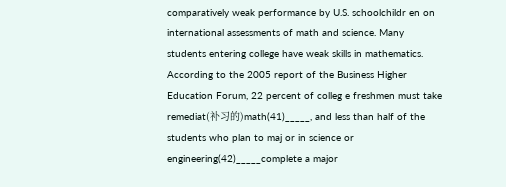comparatively weak performance by U.S. schoolchildr en on international assessments of math and science. Many students entering college have weak skills in mathematics. According to the 2005 report of the Business Higher Education Forum, 22 percent of colleg e freshmen must take remediat(补习的)math(41)_____, and less than half of the students who plan to maj or in science or engineering(42)_____complete a major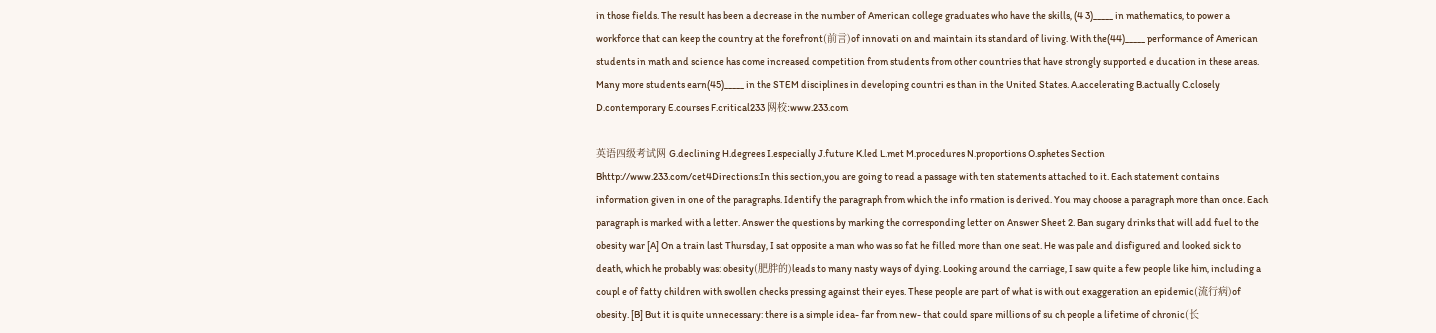in those fields. The result has been a decrease in the number of American college graduates who have the skills, (4 3)_____ in mathematics, to power a workforce that can keep the country at the forefront(前言)of innovati on and maintain its standard of living. With the(44)_____ performance of American students in math and science has come increased competition from students from other countries that have strongly supported e ducation in these areas. Many more students earn(45)_____ in the STEM disciplines in developing countri es than in the United States. A.accelerating B.actually C.closely D.contemporary E.courses F.critical233 网校:www.233.com

英语四级考试网 G.declining H.degrees I.especially J.future K.led L.met M.procedures N.proportions O.sphetes Section Bhttp://www.233.com/cet4Directions:In this section,you are going to read a passage with ten statements attached to it. Each statement contains information given in one of the paragraphs. Identify the paragraph from which the info rmation is derived. You may choose a paragraph more than once. Each paragraph is marked with a letter. Answer the questions by marking the corresponding letter on Answer Sheet 2. Ban sugary drinks that will add fuel to the obesity war [A] On a train last Thursday, I sat opposite a man who was so fat he filled more than one seat. He was pale and disfigured and looked sick to death, which he probably was: obesity(肥胖的)leads to many nasty ways of dying. Looking around the carriage, I saw quite a few people like him, including a coupl e of fatty children with swollen checks pressing against their eyes. These people are part of what is with out exaggeration an epidemic(流行病)of obesity. [B] But it is quite unnecessary: there is a simple idea- far from new- that could spare millions of su ch people a lifetime of chronic(长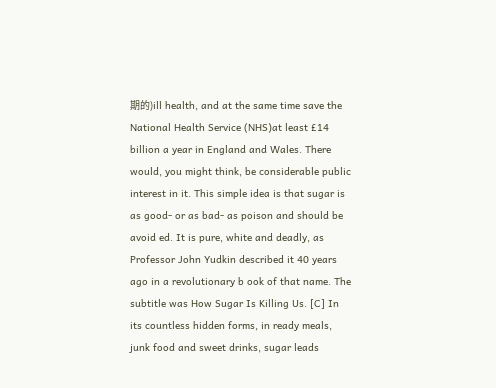期的)ill health, and at the same time save the National Health Service (NHS)at least £14 billion a year in England and Wales. There would, you might think, be considerable public interest in it. This simple idea is that sugar is as good- or as bad- as poison and should be avoid ed. It is pure, white and deadly, as Professor John Yudkin described it 40 years ago in a revolutionary b ook of that name. The subtitle was How Sugar Is Killing Us. [C] In its countless hidden forms, in ready meals, junk food and sweet drinks, sugar leads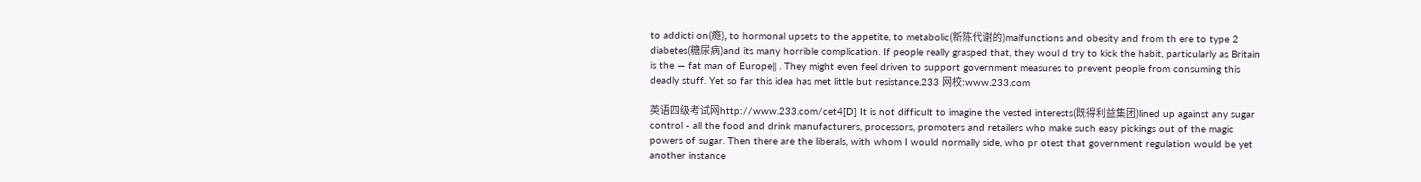to addicti on(瘾), to hormonal upsets to the appetite, to metabolic(新陈代谢的)malfunctions and obesity and from th ere to type 2 diabetes(糖尿病)and its many horrible complication. If people really grasped that, they woul d try to kick the habit, particularly as Britain is the ― fat man of Europe‖ . They might even feel driven to support government measures to prevent people from consuming this deadly stuff. Yet so far this idea has met little but resistance.233 网校:www.233.com

英语四级考试网http://www.233.com/cet4[D] It is not difficult to imagine the vested interests(既得利益集团)lined up against any sugar control - all the food and drink manufacturers, processors, promoters and retailers who make such easy pickings out of the magic powers of sugar. Then there are the liberals, with whom I would normally side, who pr otest that government regulation would be yet another instance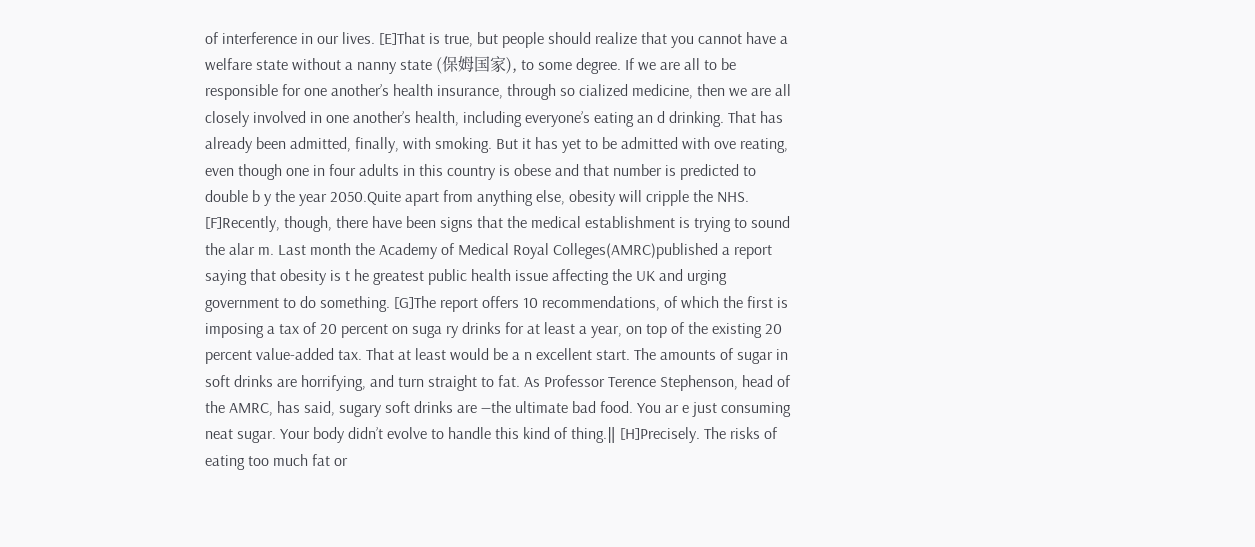of interference in our lives. [E]That is true, but people should realize that you cannot have a welfare state without a nanny state (保姆国家), to some degree. If we are all to be responsible for one another’s health insurance, through so cialized medicine, then we are all closely involved in one another’s health, including everyone’s eating an d drinking. That has already been admitted, finally, with smoking. But it has yet to be admitted with ove reating, even though one in four adults in this country is obese and that number is predicted to double b y the year 2050.Quite apart from anything else, obesity will cripple the NHS. [F]Recently, though, there have been signs that the medical establishment is trying to sound the alar m. Last month the Academy of Medical Royal Colleges(AMRC)published a report saying that obesity is t he greatest public health issue affecting the UK and urging government to do something. [G]The report offers 10 recommendations, of which the first is imposing a tax of 20 percent on suga ry drinks for at least a year, on top of the existing 20 percent value-added tax. That at least would be a n excellent start. The amounts of sugar in soft drinks are horrifying, and turn straight to fat. As Professor Terence Stephenson, head of the AMRC, has said, sugary soft drinks are ―the ultimate bad food. You ar e just consuming neat sugar. Your body didn’t evolve to handle this kind of thing.‖ [H]Precisely. The risks of eating too much fat or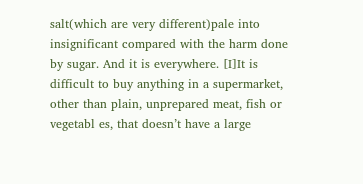salt(which are very different)pale into insignificant compared with the harm done by sugar. And it is everywhere. [I]It is difficult to buy anything in a supermarket, other than plain, unprepared meat, fish or vegetabl es, that doesn’t have a large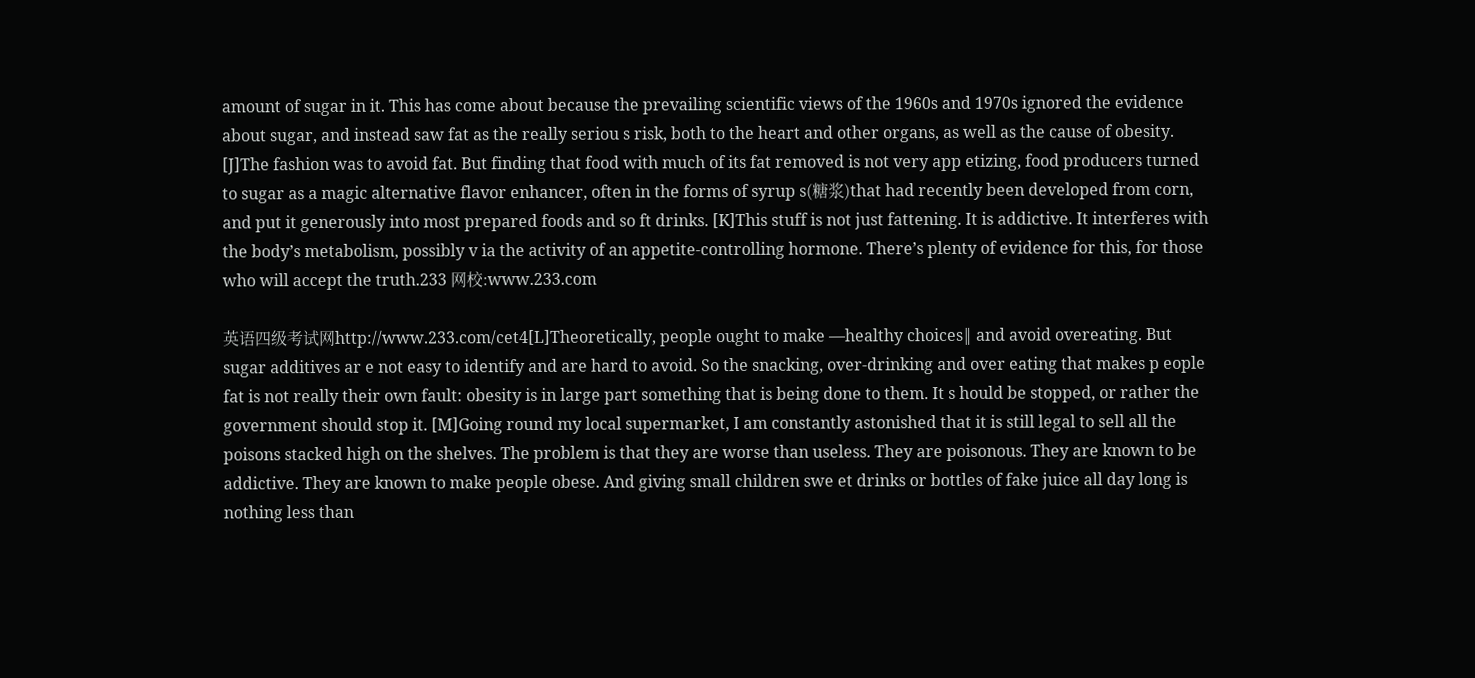amount of sugar in it. This has come about because the prevailing scientific views of the 1960s and 1970s ignored the evidence about sugar, and instead saw fat as the really seriou s risk, both to the heart and other organs, as well as the cause of obesity. [J]The fashion was to avoid fat. But finding that food with much of its fat removed is not very app etizing, food producers turned to sugar as a magic alternative flavor enhancer, often in the forms of syrup s(糖浆)that had recently been developed from corn, and put it generously into most prepared foods and so ft drinks. [K]This stuff is not just fattening. It is addictive. It interferes with the body’s metabolism, possibly v ia the activity of an appetite-controlling hormone. There’s plenty of evidence for this, for those who will accept the truth.233 网校:www.233.com

英语四级考试网http://www.233.com/cet4[L]Theoretically, people ought to make ―healthy choices‖ and avoid overeating. But sugar additives ar e not easy to identify and are hard to avoid. So the snacking, over-drinking and over eating that makes p eople fat is not really their own fault: obesity is in large part something that is being done to them. It s hould be stopped, or rather the government should stop it. [M]Going round my local supermarket, I am constantly astonished that it is still legal to sell all the poisons stacked high on the shelves. The problem is that they are worse than useless. They are poisonous. They are known to be addictive. They are known to make people obese. And giving small children swe et drinks or bottles of fake juice all day long is nothing less than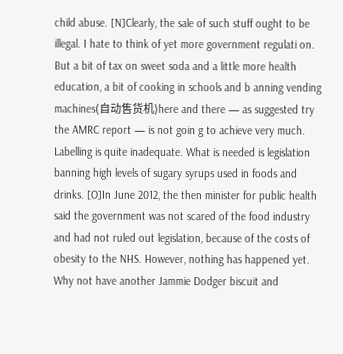child abuse. [N]Clearly, the sale of such stuff ought to be illegal. I hate to think of yet more government regulati on. But a bit of tax on sweet soda and a little more health education, a bit of cooking in schools and b anning vending machines(自动售货机)here and there — as suggested try the AMRC report — is not goin g to achieve very much. Labelling is quite inadequate. What is needed is legislation banning high levels of sugary syrups used in foods and drinks. [O]In June 2012, the then minister for public health said the government was not scared of the food industry and had not ruled out legislation, because of the costs of obesity to the NHS. However, nothing has happened yet. Why not have another Jammie Dodger biscuit and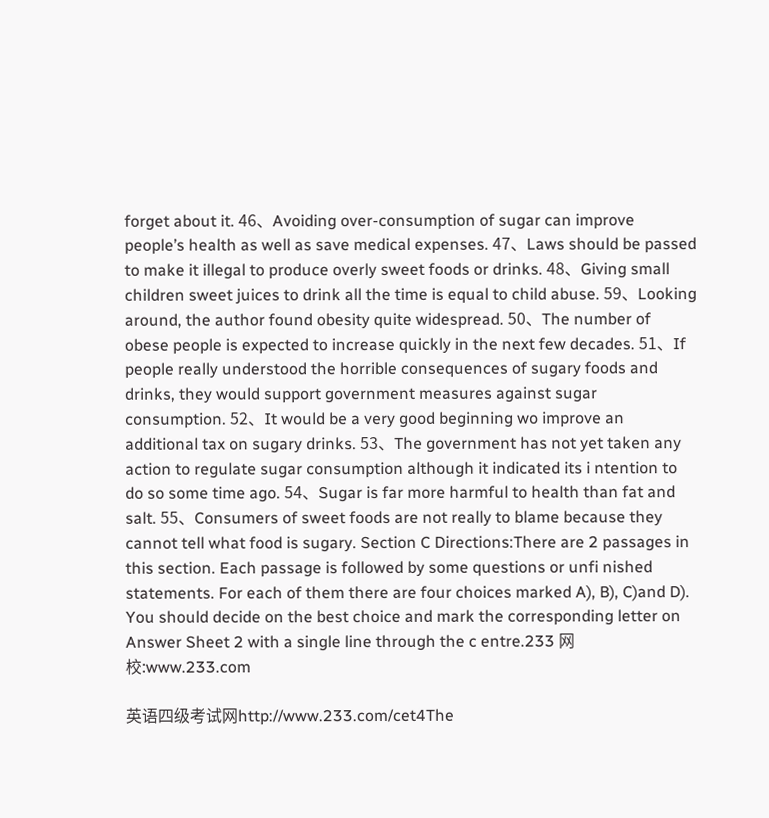forget about it. 46、Avoiding over-consumption of sugar can improve people’s health as well as save medical expenses. 47、Laws should be passed to make it illegal to produce overly sweet foods or drinks. 48、Giving small children sweet juices to drink all the time is equal to child abuse. 59、Looking around, the author found obesity quite widespread. 50、The number of obese people is expected to increase quickly in the next few decades. 51、If people really understood the horrible consequences of sugary foods and drinks, they would support government measures against sugar consumption. 52、It would be a very good beginning wo improve an additional tax on sugary drinks. 53、The government has not yet taken any action to regulate sugar consumption although it indicated its i ntention to do so some time ago. 54、Sugar is far more harmful to health than fat and salt. 55、Consumers of sweet foods are not really to blame because they cannot tell what food is sugary. Section C Directions:There are 2 passages in this section. Each passage is followed by some questions or unfi nished statements. For each of them there are four choices marked A), B), C)and D). You should decide on the best choice and mark the corresponding letter on Answer Sheet 2 with a single line through the c entre.233 网校:www.233.com

英语四级考试网http://www.233.com/cet4The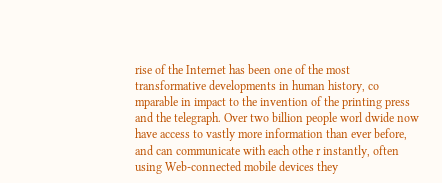rise of the Internet has been one of the most transformative developments in human history, co mparable in impact to the invention of the printing press and the telegraph. Over two billion people worl dwide now have access to vastly more information than ever before, and can communicate with each othe r instantly, often using Web-connected mobile devices they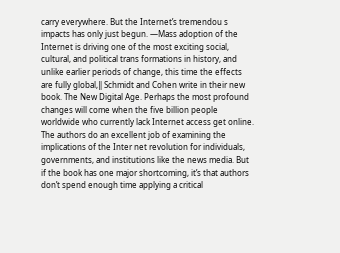carry everywhere. But the Internet’s tremendou s impacts has only just begun. ―Mass adoption of the Internet is driving one of the most exciting social, cultural, and political trans formations in history, and unlike earlier periods of change, this time the effects are fully global,‖ Schmidt and Cohen write in their new book. The New Digital Age. Perhaps the most profound changes will come when the five billion people worldwide who currently lack Internet access get online. The authors do an excellent job of examining the implications of the Inter net revolution for individuals, governments, and institutions like the news media. But if the book has one major shortcoming, it’s that authors don’t spend enough time applying a critical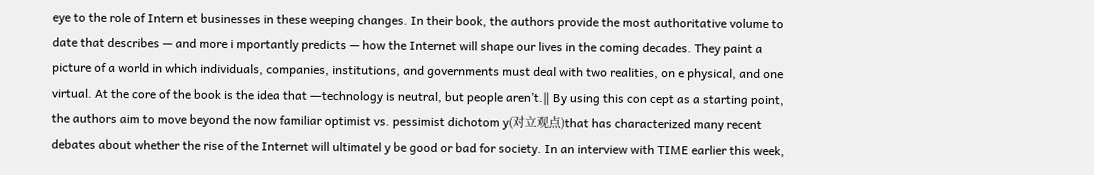eye to the role of Intern et businesses in these weeping changes. In their book, the authors provide the most authoritative volume to date that describes — and more i mportantly predicts — how the Internet will shape our lives in the coming decades. They paint a picture of a world in which individuals, companies, institutions, and governments must deal with two realities, on e physical, and one virtual. At the core of the book is the idea that ―technology is neutral, but people aren’t.‖ By using this con cept as a starting point, the authors aim to move beyond the now familiar optimist vs. pessimist dichotom y(对立观点)that has characterized many recent debates about whether the rise of the Internet will ultimatel y be good or bad for society. In an interview with TIME earlier this week,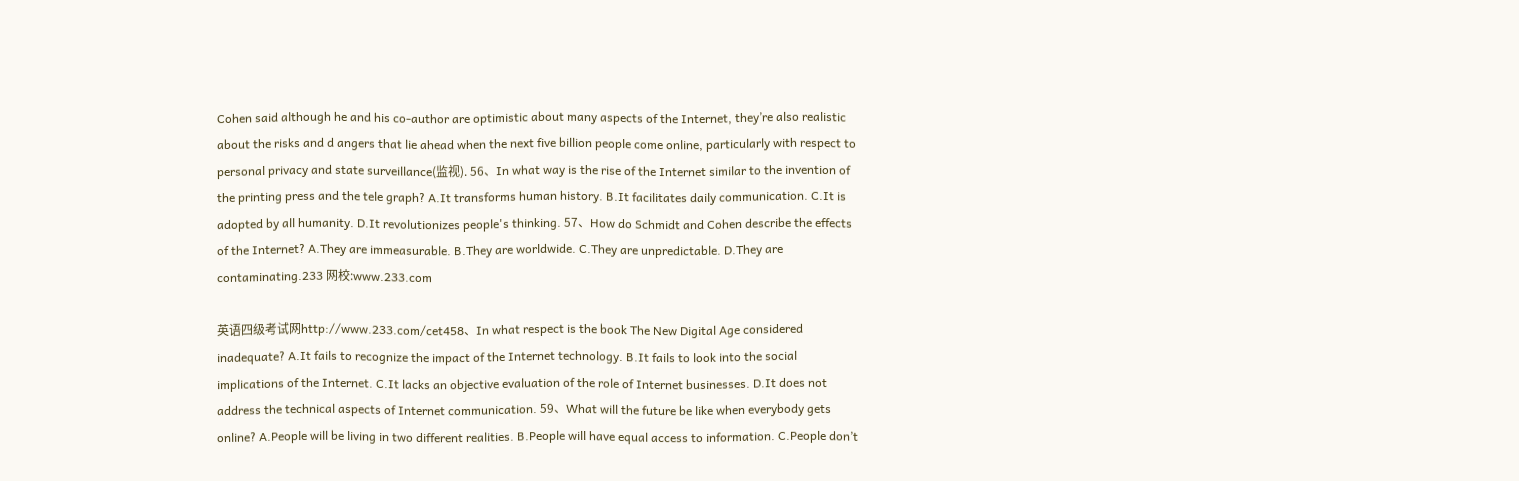Cohen said although he and his co-author are optimistic about many aspects of the Internet, they’re also realistic about the risks and d angers that lie ahead when the next five billion people come online, particularly with respect to personal privacy and state surveillance(监视). 56、In what way is the rise of the Internet similar to the invention of the printing press and the tele graph? A.It transforms human history. B.It facilitates daily communication. C.It is adopted by all humanity. D.It revolutionizes people's thinking. 57、How do Schmidt and Cohen describe the effects of the Internet? A.They are immeasurable. B.They are worldwide. C.They are unpredictable. D.They are contaminating.233 网校:www.233.com

英语四级考试网http://www.233.com/cet458、In what respect is the book The New Digital Age considered inadequate? A.It fails to recognize the impact of the Internet technology. B.It fails to look into the social implications of the Internet. C.It lacks an objective evaluation of the role of Internet businesses. D.It does not address the technical aspects of Internet communication. 59、What will the future be like when everybody gets online? A.People will be living in two different realities. B.People will have equal access to information. C.People don’t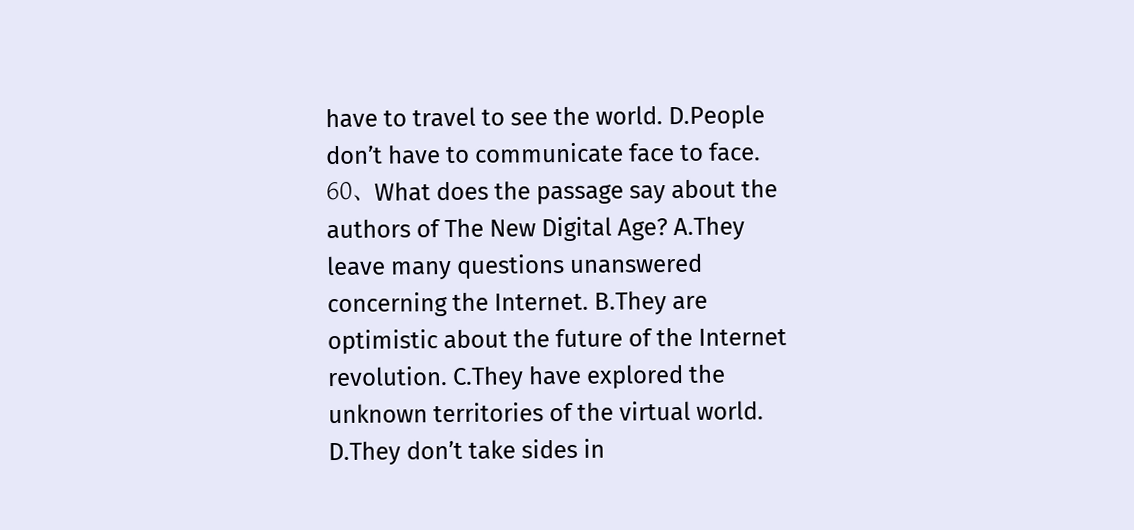have to travel to see the world. D.People don’t have to communicate face to face. 60、What does the passage say about the authors of The New Digital Age? A.They leave many questions unanswered concerning the Internet. B.They are optimistic about the future of the Internet revolution. C.They have explored the unknown territories of the virtual world. D.They don’t take sides in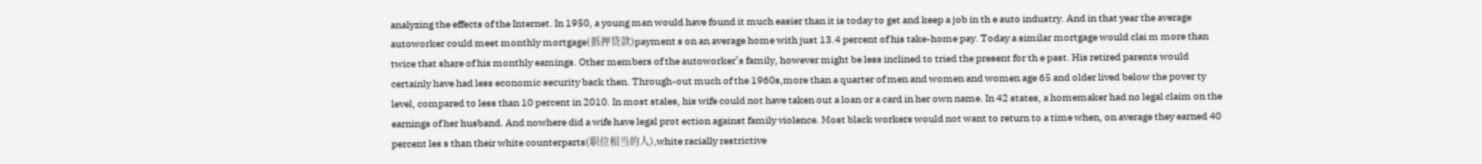analyzing the effects of the Internet. In 1950, a young man would have found it much easier than it is today to get and keep a job in th e auto industry. And in that year the average autoworker could meet monthly mortgage(抵押贷款)payment s on an average home with just 13.4 percent of his take-home pay. Today a similar mortgage would clai m more than twice that share of his monthly eamings. Other members of the autoworker’s family, however might be less inclined to tried the present for th e past. His retired parents would certainly have had less economic security back then. Through-out much of the 1960s,more than a quarter of men and women and women age 65 and older lived below the pover ty level, compared to less than 10 percent in 2010. In most stales, his wife could not have taken out a loan or a card in her own name. In 42 states, a homemaker had no legal claim on the earnings of her husband. And nowhere did a wife have legal prot ection against family violence. Most black workers would not want to return to a time when, on average they earned 40 percent les s than their white counterparts(职位相当的人),white racially restrictive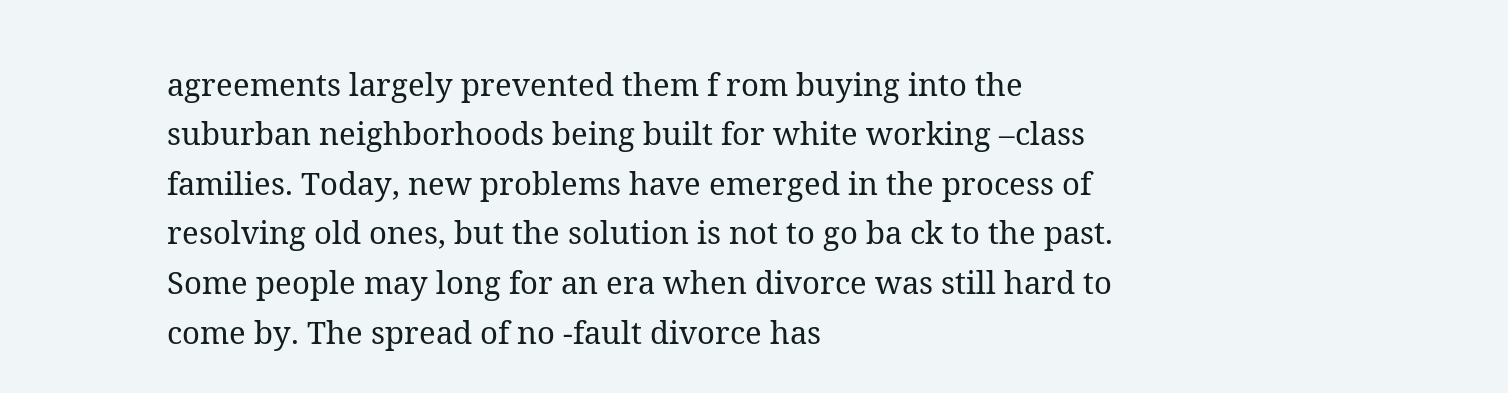agreements largely prevented them f rom buying into the suburban neighborhoods being built for white working –class families. Today, new problems have emerged in the process of resolving old ones, but the solution is not to go ba ck to the past. Some people may long for an era when divorce was still hard to come by. The spread of no -fault divorce has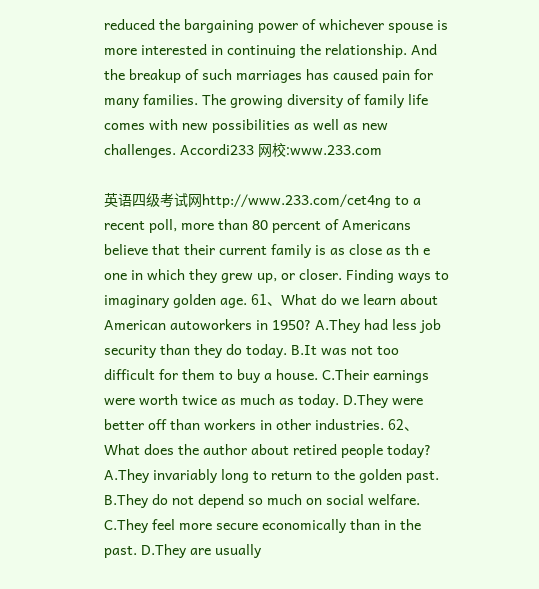reduced the bargaining power of whichever spouse is more interested in continuing the relationship. And the breakup of such marriages has caused pain for many families. The growing diversity of family life comes with new possibilities as well as new challenges. Accordi233 网校:www.233.com

英语四级考试网http://www.233.com/cet4ng to a recent poll, more than 80 percent of Americans believe that their current family is as close as th e one in which they grew up, or closer. Finding ways to imaginary golden age. 61、What do we learn about American autoworkers in 1950? A.They had less job security than they do today. B.It was not too difficult for them to buy a house. C.Their earnings were worth twice as much as today. D.They were better off than workers in other industries. 62、What does the author about retired people today? A.They invariably long to return to the golden past. B.They do not depend so much on social welfare. C.They feel more secure economically than in the past. D.They are usually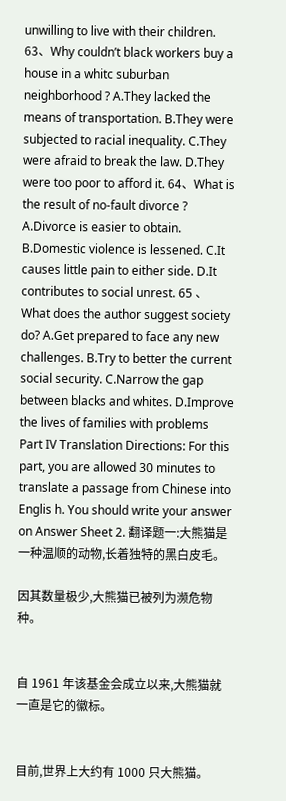unwilling to live with their children. 63、Why couldn’t black workers buy a house in a whitc suburban neighborhood ? A.They lacked the means of transportation. B.They were subjected to racial inequality. C.They were afraid to break the law. D.They were too poor to afford it. 64、What is the result of no-fault divorce ? A.Divorce is easier to obtain. B.Domestic violence is lessened. C.It causes little pain to either side. D.It contributes to social unrest. 65 、What does the author suggest society do? A.Get prepared to face any new challenges. B.Try to better the current social security. C.Narrow the gap between blacks and whites. D.Improve the lives of families with problems Part IV Translation Directions: For this part, you are allowed 30 minutes to translate a passage from Chinese into Englis h. You should write your answer on Answer Sheet 2. 翻译题一:大熊猫是一种温顺的动物,长着独特的黑白皮毛。

因其数量极少,大熊猫已被列为濒危物 种。


自 1961 年该基金会成立以来,大熊猫就一直是它的徽标。


目前,世界上大约有 1000 只大熊猫。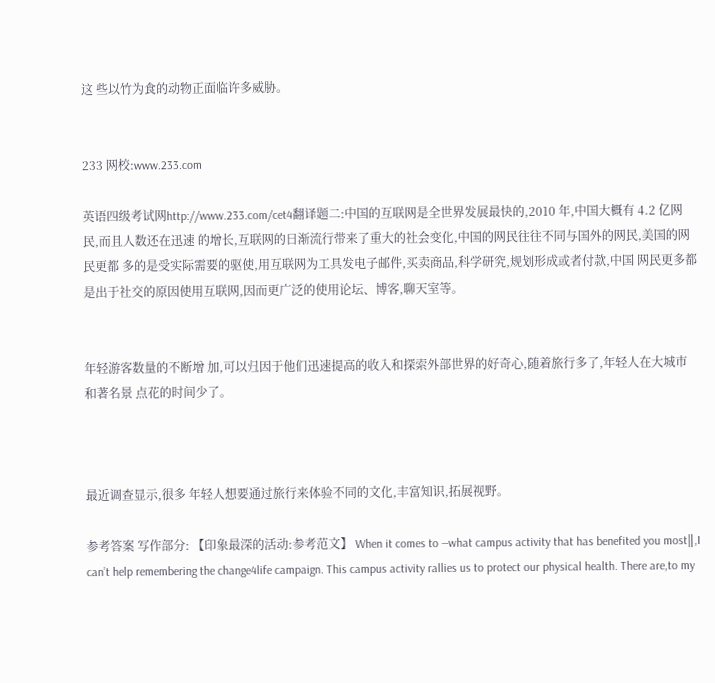这 些以竹为食的动物正面临许多威胁。


233 网校:www.233.com

英语四级考试网http://www.233.com/cet4翻译题二:中国的互联网是全世界发展最快的,2010 年,中国大概有 4.2 亿网民,而且人数还在迅速 的增长,互联网的日渐流行带来了重大的社会变化,中国的网民往往不同与国外的网民,美国的网民更都 多的是受实际需要的驱使,用互联网为工具发电子邮件,买卖商品,科学研究,规划形成或者付款,中国 网民更多都是出于社交的原因使用互联网,因而更广泛的使用论坛、博客,聊天室等。


年轻游客数量的不断增 加,可以归因于他们迅速提高的收入和探索外部世界的好奇心,随着旅行多了,年轻人在大城市和著名景 点花的时间少了。



最近调查显示,很多 年轻人想要通过旅行来体验不同的文化,丰富知识,拓展视野。

参考答案 写作部分: 【印象最深的活动:参考范文】 When it comes to ―what campus activity that has benefited you most‖,I can’t help remembering the change4life campaign. This campus activity rallies us to protect our physical health. There are,to my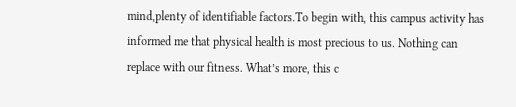mind,plenty of identifiable factors.To begin with, this campus activity has informed me that physical health is most precious to us. Nothing can replace with our fitness. What’s more, this c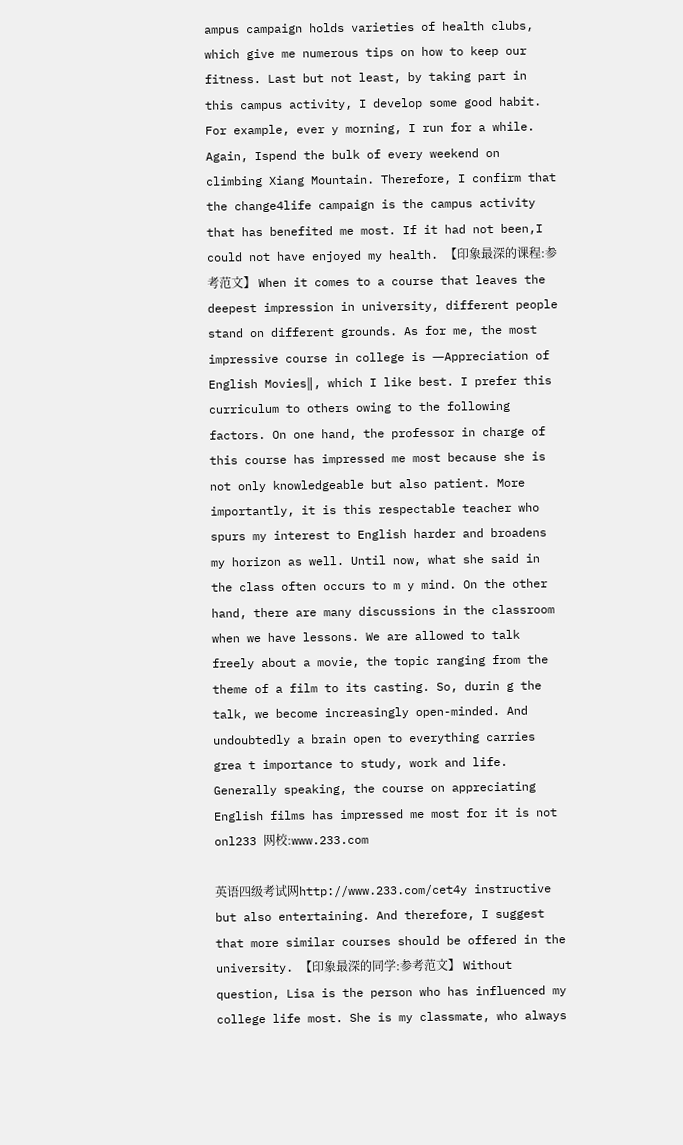ampus campaign holds varieties of health clubs, which give me numerous tips on how to keep our fitness. Last but not least, by taking part in this campus activity, I develop some good habit. For example, ever y morning, I run for a while. Again, Ispend the bulk of every weekend on climbing Xiang Mountain. Therefore, I confirm that the change4life campaign is the campus activity that has benefited me most. If it had not been,I could not have enjoyed my health. 【印象最深的课程:参考范文】 When it comes to a course that leaves the deepest impression in university, different people stand on different grounds. As for me, the most impressive course in college is ―Appreciation of English Movies‖, which I like best. I prefer this curriculum to others owing to the following factors. On one hand, the professor in charge of this course has impressed me most because she is not only knowledgeable but also patient. More importantly, it is this respectable teacher who spurs my interest to English harder and broadens my horizon as well. Until now, what she said in the class often occurs to m y mind. On the other hand, there are many discussions in the classroom when we have lessons. We are allowed to talk freely about a movie, the topic ranging from the theme of a film to its casting. So, durin g the talk, we become increasingly open-minded. And undoubtedly a brain open to everything carries grea t importance to study, work and life. Generally speaking, the course on appreciating English films has impressed me most for it is not onl233 网校:www.233.com

英语四级考试网http://www.233.com/cet4y instructive but also entertaining. And therefore, I suggest that more similar courses should be offered in the university. 【印象最深的同学:参考范文】 Without question, Lisa is the person who has influenced my college life most. She is my classmate, who always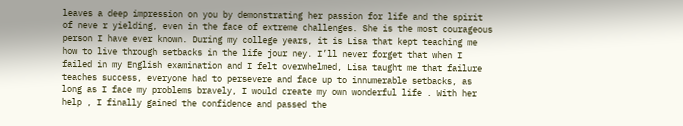leaves a deep impression on you by demonstrating her passion for life and the spirit of neve r yielding, even in the face of extreme challenges. She is the most courageous person I have ever known. During my college years, it is Lisa that kept teaching me how to live through setbacks in the life jour ney. I’ll never forget that when I failed in my English examination and I felt overwhelmed, Lisa taught me that failure teaches success, everyone had to persevere and face up to innumerable setbacks, as long as I face my problems bravely, I would create my own wonderful life . With her help , I finally gained the confidence and passed the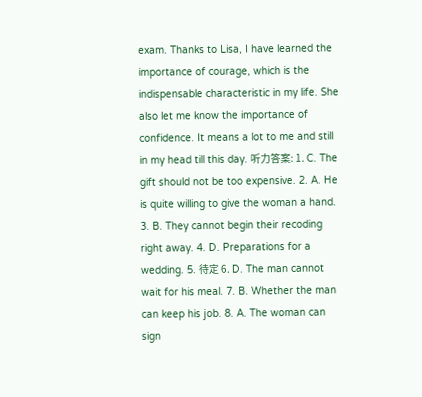exam. Thanks to Lisa, I have learned the importance of courage, which is the indispensable characteristic in my life. She also let me know the importance of confidence. It means a lot to me and still in my head till this day. 听力答案: 1. C. The gift should not be too expensive. 2. A. He is quite willing to give the woman a hand. 3. B. They cannot begin their recoding right away. 4. D. Preparations for a wedding. 5. 待定 6. D. The man cannot wait for his meal. 7. B. Whether the man can keep his job. 8. A. The woman can sign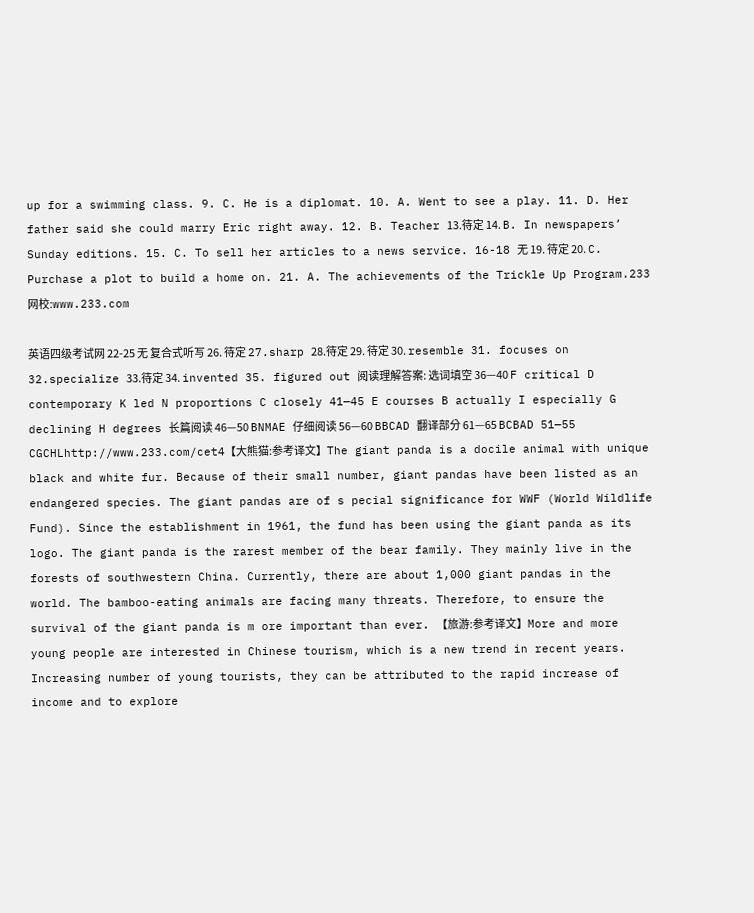up for a swimming class. 9. C. He is a diplomat. 10. A. Went to see a play. 11. D. Her father said she could marry Eric right away. 12. B. Teacher 13.待定 14. B. In newspapers’ Sunday editions. 15. C. To sell her articles to a news service. 16-18 无 19. 待定 20. C. Purchase a plot to build a home on. 21. A. The achievements of the Trickle Up Program.233 网校:www.233.com

英语四级考试网 22-25 无 复合式听写 26. 待定 27.sharp 28.待定 29. 待定 30. resemble 31. focuses on 32.specialize 33.待定 34. invented 35. figured out 阅读理解答案: 选词填空 36—40 F critical D contemporary K led N proportions C closely 41—45 E courses B actually I especially G declining H degrees 长篇阅读 46—50 BNMAE 仔细阅读 56—60 BBCAD 翻译部分 61—65 BCBAD 51—55 CGCHLhttp://www.233.com/cet4【大熊猫:参考译文】The giant panda is a docile animal with unique black and white fur. Because of their small number, giant pandas have been listed as an endangered species. The giant pandas are of s pecial significance for WWF (World Wildlife Fund). Since the establishment in 1961, the fund has been using the giant panda as its logo. The giant panda is the rarest member of the bear family. They mainly live in the forests of southwestern China. Currently, there are about 1,000 giant pandas in the world. The bamboo-eating animals are facing many threats. Therefore, to ensure the survival of the giant panda is m ore important than ever. 【旅游:参考译文】More and more young people are interested in Chinese tourism, which is a new trend in recent years. Increasing number of young tourists, they can be attributed to the rapid increase of income and to explore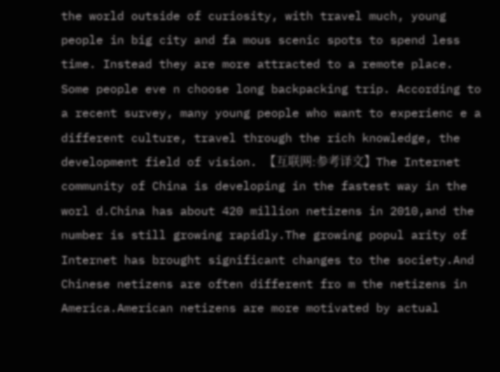the world outside of curiosity, with travel much, young people in big city and fa mous scenic spots to spend less time. Instead they are more attracted to a remote place. Some people eve n choose long backpacking trip. According to a recent survey, many young people who want to experienc e a different culture, travel through the rich knowledge, the development field of vision. 【互联网:参考译文】The Internet community of China is developing in the fastest way in the worl d.China has about 420 million netizens in 2010,and the number is still growing rapidly.The growing popul arity of Internet has brought significant changes to the society.And Chinese netizens are often different fro m the netizens in America.American netizens are more motivated by actual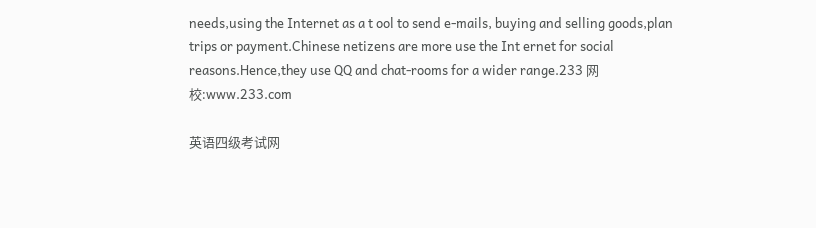needs,using the Internet as a t ool to send e-mails, buying and selling goods,plan trips or payment.Chinese netizens are more use the Int ernet for social reasons.Hence,they use QQ and chat-rooms for a wider range.233 网校:www.233.com

英语四级考试网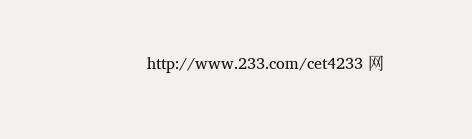http://www.233.com/cet4233 网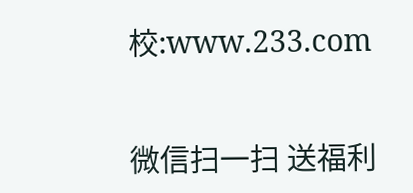校:www.233.com


微信扫一扫 送福利